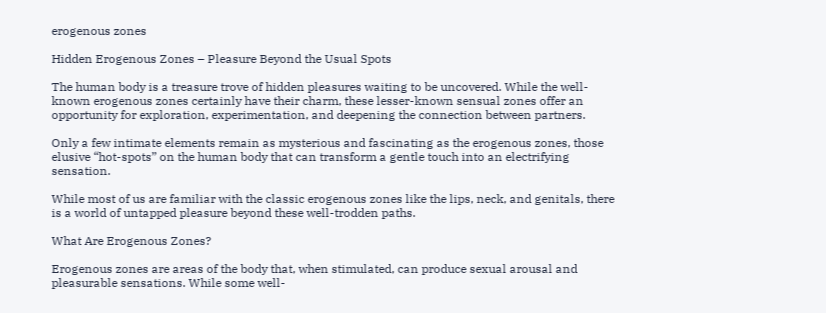erogenous zones

Hidden Erogenous Zones – Pleasure Beyond the Usual Spots

The human body is a treasure trove of hidden pleasures waiting to be uncovered. While the well-known erogenous zones certainly have their charm, these lesser-known sensual zones offer an opportunity for exploration, experimentation, and deepening the connection between partners.

Only a few intimate elements remain as mysterious and fascinating as the erogenous zones, those elusive “hot-spots” on the human body that can transform a gentle touch into an electrifying sensation.

While most of us are familiar with the classic erogenous zones like the lips, neck, and genitals, there is a world of untapped pleasure beyond these well-trodden paths.

What Are Erogenous Zones?

Erogenous zones are areas of the body that, when stimulated, can produce sexual arousal and pleasurable sensations. While some well-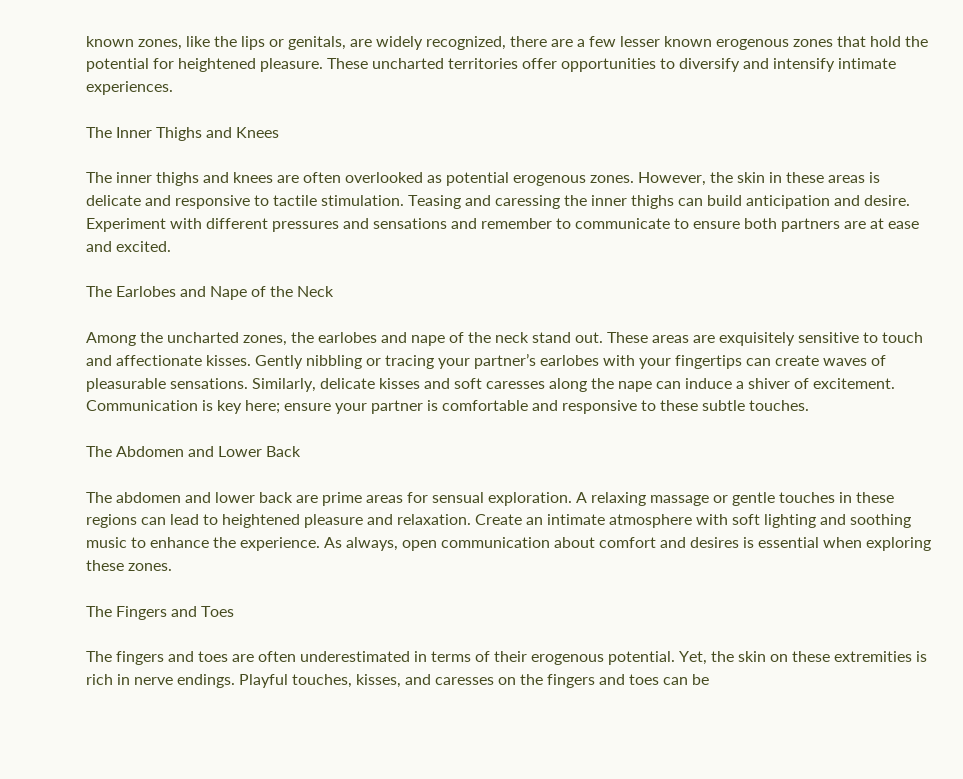known zones, like the lips or genitals, are widely recognized, there are a few lesser known erogenous zones that hold the potential for heightened pleasure. These uncharted territories offer opportunities to diversify and intensify intimate experiences.

The Inner Thighs and Knees

The inner thighs and knees are often overlooked as potential erogenous zones. However, the skin in these areas is delicate and responsive to tactile stimulation. Teasing and caressing the inner thighs can build anticipation and desire. Experiment with different pressures and sensations and remember to communicate to ensure both partners are at ease and excited.

The Earlobes and Nape of the Neck

Among the uncharted zones, the earlobes and nape of the neck stand out. These areas are exquisitely sensitive to touch and affectionate kisses. Gently nibbling or tracing your partner’s earlobes with your fingertips can create waves of pleasurable sensations. Similarly, delicate kisses and soft caresses along the nape can induce a shiver of excitement. Communication is key here; ensure your partner is comfortable and responsive to these subtle touches.

The Abdomen and Lower Back

The abdomen and lower back are prime areas for sensual exploration. A relaxing massage or gentle touches in these regions can lead to heightened pleasure and relaxation. Create an intimate atmosphere with soft lighting and soothing music to enhance the experience. As always, open communication about comfort and desires is essential when exploring these zones.

The Fingers and Toes

The fingers and toes are often underestimated in terms of their erogenous potential. Yet, the skin on these extremities is rich in nerve endings. Playful touches, kisses, and caresses on the fingers and toes can be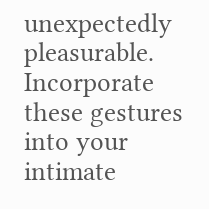unexpectedly pleasurable. Incorporate these gestures into your intimate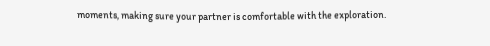moments, making sure your partner is comfortable with the exploration.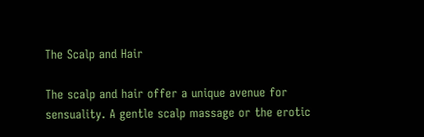The Scalp and Hair

The scalp and hair offer a unique avenue for sensuality. A gentle scalp massage or the erotic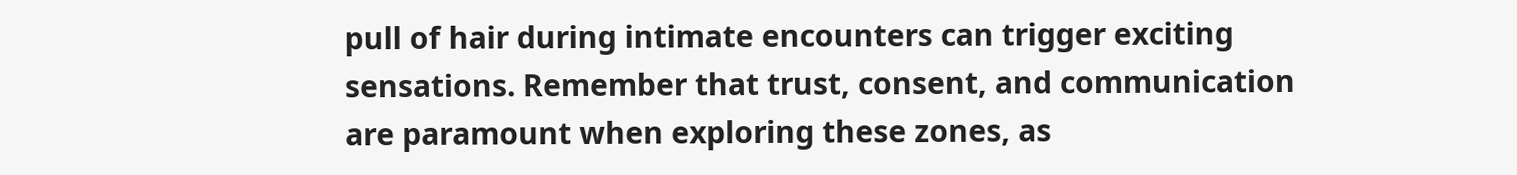pull of hair during intimate encounters can trigger exciting sensations. Remember that trust, consent, and communication are paramount when exploring these zones, as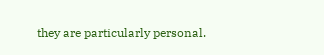they are particularly personal.